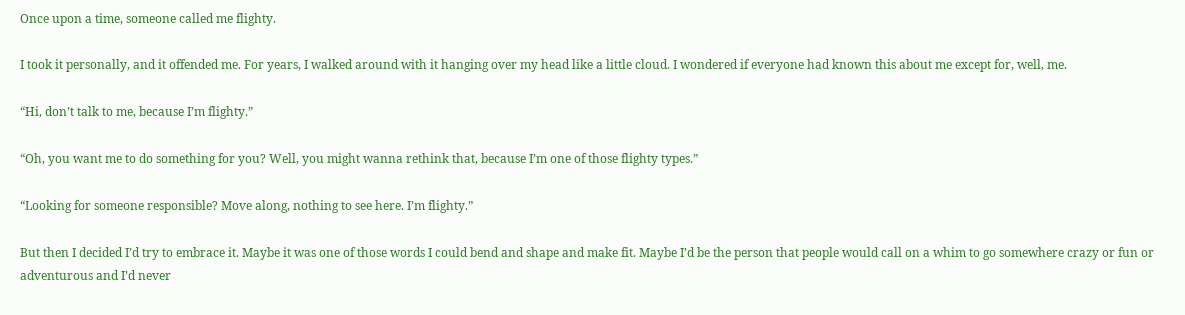Once upon a time, someone called me flighty.

I took it personally, and it offended me. For years, I walked around with it hanging over my head like a little cloud. I wondered if everyone had known this about me except for, well, me.

“Hi, don’t talk to me, because I’m flighty.”

“Oh, you want me to do something for you? Well, you might wanna rethink that, because I’m one of those flighty types.”

“Looking for someone responsible? Move along, nothing to see here. I’m flighty.”

But then I decided I’d try to embrace it. Maybe it was one of those words I could bend and shape and make fit. Maybe I’d be the person that people would call on a whim to go somewhere crazy or fun or adventurous and I’d never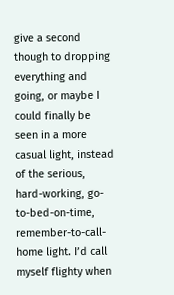give a second though to dropping everything and going, or maybe I could finally be seen in a more casual light, instead of the serious, hard-working, go-to-bed-on-time, remember-to-call-home light. I’d call myself flighty when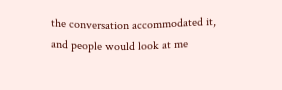the conversation accommodated it, and people would look at me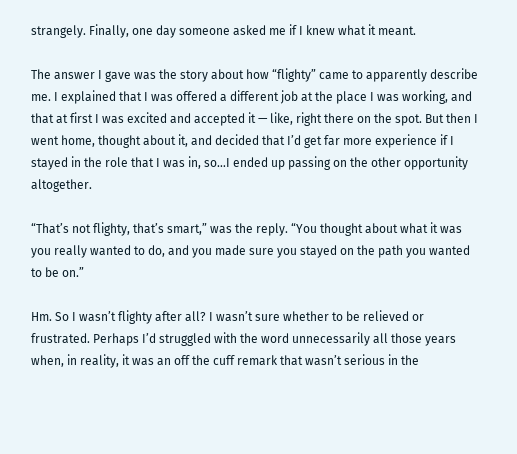strangely. Finally, one day someone asked me if I knew what it meant.

The answer I gave was the story about how “flighty” came to apparently describe me. I explained that I was offered a different job at the place I was working, and that at first I was excited and accepted it — like, right there on the spot. But then I went home, thought about it, and decided that I’d get far more experience if I stayed in the role that I was in, so…I ended up passing on the other opportunity altogether.

“That’s not flighty, that’s smart,” was the reply. “You thought about what it was you really wanted to do, and you made sure you stayed on the path you wanted to be on.”

Hm. So I wasn’t flighty after all? I wasn’t sure whether to be relieved or frustrated. Perhaps I’d struggled with the word unnecessarily all those years when, in reality, it was an off the cuff remark that wasn’t serious in the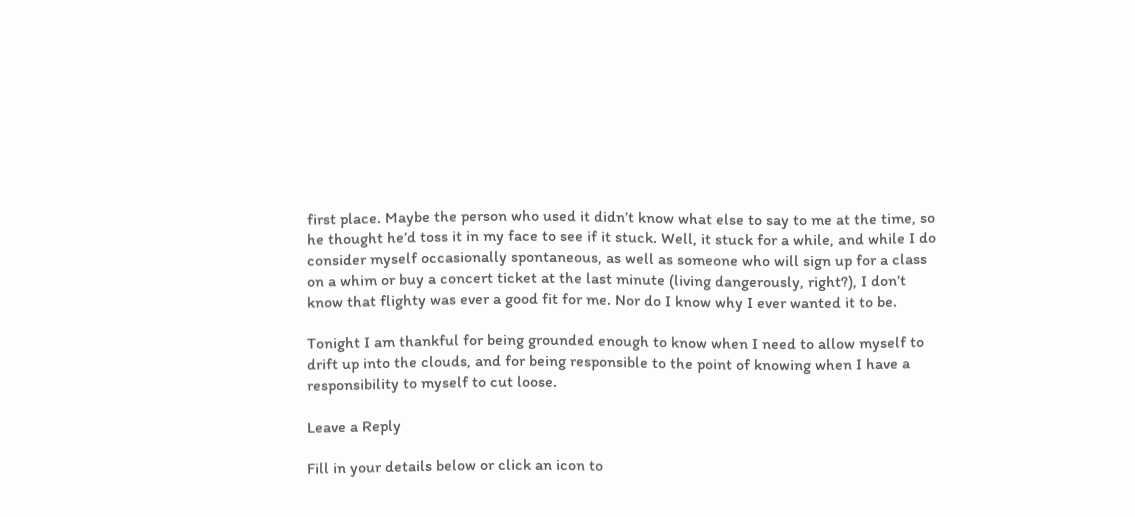first place. Maybe the person who used it didn’t know what else to say to me at the time, so he thought he’d toss it in my face to see if it stuck. Well, it stuck for a while, and while I do consider myself occasionally spontaneous, as well as someone who will sign up for a class on a whim or buy a concert ticket at the last minute (living dangerously, right?), I don’t know that flighty was ever a good fit for me. Nor do I know why I ever wanted it to be.

Tonight I am thankful for being grounded enough to know when I need to allow myself to drift up into the clouds, and for being responsible to the point of knowing when I have a responsibility to myself to cut loose.

Leave a Reply

Fill in your details below or click an icon to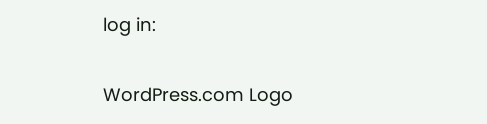log in:

WordPress.com Logo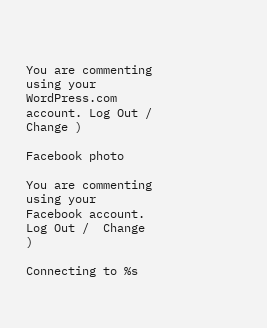You are commenting using your WordPress.com account. Log Out /  Change )

Facebook photo

You are commenting using your Facebook account. Log Out /  Change )

Connecting to %s